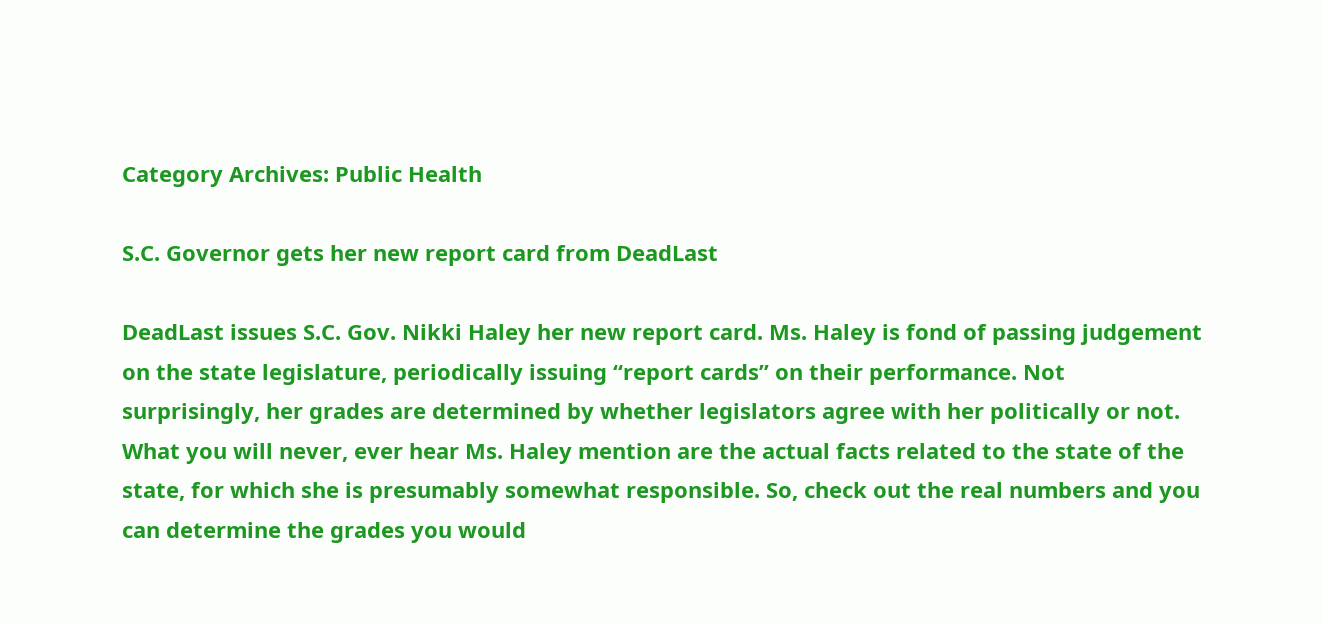Category Archives: Public Health

S.C. Governor gets her new report card from DeadLast

DeadLast issues S.C. Gov. Nikki Haley her new report card. Ms. Haley is fond of passing judgement on the state legislature, periodically issuing “report cards” on their performance. Not surprisingly, her grades are determined by whether legislators agree with her politically or not. What you will never, ever hear Ms. Haley mention are the actual facts related to the state of the state, for which she is presumably somewhat responsible. So, check out the real numbers and you can determine the grades you would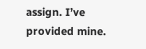assign. I’ve provided mine.